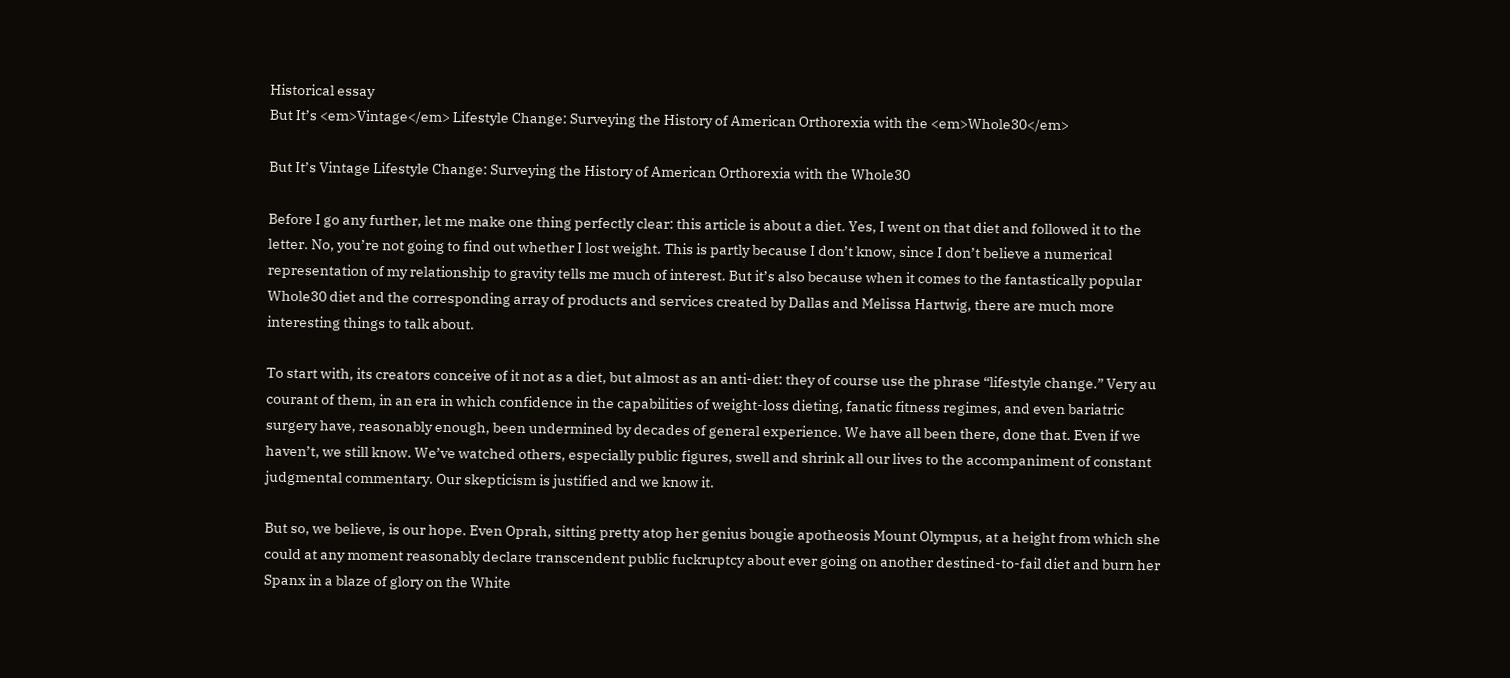Historical essay
But It’s <em>Vintage</em> Lifestyle Change: Surveying the History of American Orthorexia with the <em>Whole30</em>

But It’s Vintage Lifestyle Change: Surveying the History of American Orthorexia with the Whole30

Before I go any further, let me make one thing perfectly clear: this article is about a diet. Yes, I went on that diet and followed it to the letter. No, you’re not going to find out whether I lost weight. This is partly because I don’t know, since I don’t believe a numerical representation of my relationship to gravity tells me much of interest. But it’s also because when it comes to the fantastically popular Whole30 diet and the corresponding array of products and services created by Dallas and Melissa Hartwig, there are much more interesting things to talk about.

To start with, its creators conceive of it not as a diet, but almost as an anti-diet: they of course use the phrase “lifestyle change.” Very au courant of them, in an era in which confidence in the capabilities of weight-loss dieting, fanatic fitness regimes, and even bariatric surgery have, reasonably enough, been undermined by decades of general experience. We have all been there, done that. Even if we haven’t, we still know. We’ve watched others, especially public figures, swell and shrink all our lives to the accompaniment of constant judgmental commentary. Our skepticism is justified and we know it.

But so, we believe, is our hope. Even Oprah, sitting pretty atop her genius bougie apotheosis Mount Olympus, at a height from which she could at any moment reasonably declare transcendent public fuckruptcy about ever going on another destined-to-fail diet and burn her Spanx in a blaze of glory on the White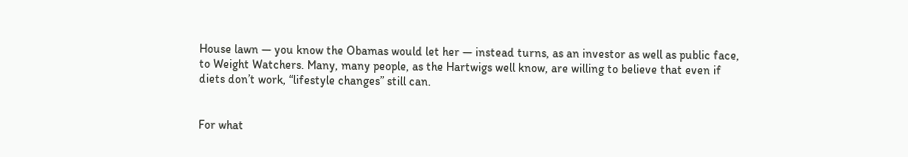House lawn — you know the Obamas would let her — instead turns, as an investor as well as public face, to Weight Watchers. Many, many people, as the Hartwigs well know, are willing to believe that even if diets don’t work, “lifestyle changes” still can.


For what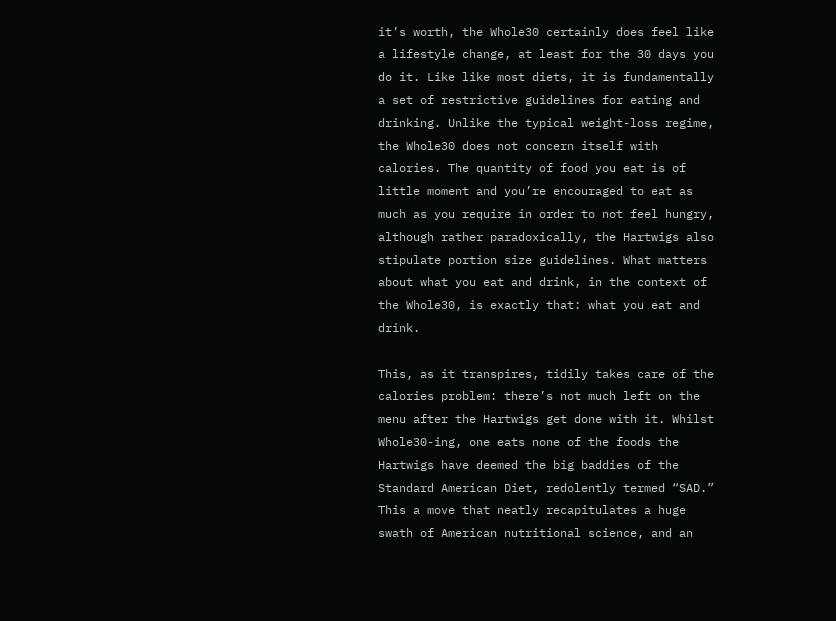it’s worth, the Whole30 certainly does feel like a lifestyle change, at least for the 30 days you do it. Like like most diets, it is fundamentally a set of restrictive guidelines for eating and drinking. Unlike the typical weight-loss regime, the Whole30 does not concern itself with calories. The quantity of food you eat is of little moment and you’re encouraged to eat as much as you require in order to not feel hungry, although rather paradoxically, the Hartwigs also stipulate portion size guidelines. What matters about what you eat and drink, in the context of the Whole30, is exactly that: what you eat and drink.

This, as it transpires, tidily takes care of the calories problem: there’s not much left on the menu after the Hartwigs get done with it. Whilst Whole30-ing, one eats none of the foods the Hartwigs have deemed the big baddies of the Standard American Diet, redolently termed “SAD.” This a move that neatly recapitulates a huge swath of American nutritional science, and an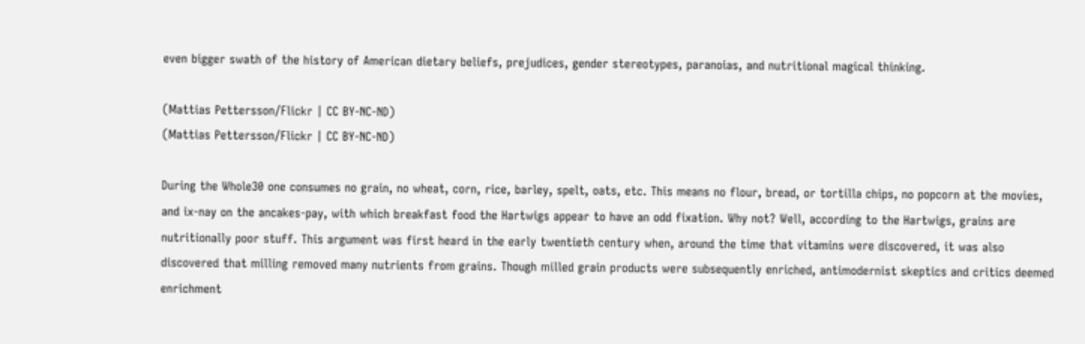even bigger swath of the history of American dietary beliefs, prejudices, gender stereotypes, paranoias, and nutritional magical thinking.

(Mattias Pettersson/Flickr | CC BY-NC-ND)
(Mattias Pettersson/Flickr | CC BY-NC-ND)

During the Whole30 one consumes no grain, no wheat, corn, rice, barley, spelt, oats, etc. This means no flour, bread, or tortilla chips, no popcorn at the movies, and ix-nay on the ancakes-pay, with which breakfast food the Hartwigs appear to have an odd fixation. Why not? Well, according to the Hartwigs, grains are nutritionally poor stuff. This argument was first heard in the early twentieth century when, around the time that vitamins were discovered, it was also discovered that milling removed many nutrients from grains. Though milled grain products were subsequently enriched, antimodernist skeptics and critics deemed enrichment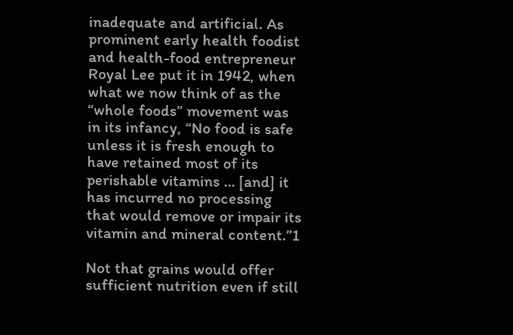inadequate and artificial. As prominent early health foodist and health-food entrepreneur Royal Lee put it in 1942, when what we now think of as the “whole foods” movement was in its infancy, “No food is safe unless it is fresh enough to have retained most of its perishable vitamins … [and] it has incurred no processing that would remove or impair its vitamin and mineral content.”1

Not that grains would offer sufficient nutrition even if still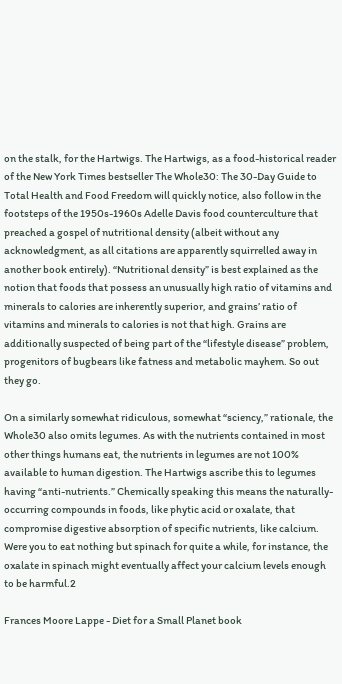on the stalk, for the Hartwigs. The Hartwigs, as a food-historical reader of the New York Times bestseller The Whole30: The 30-Day Guide to Total Health and Food Freedom will quickly notice, also follow in the footsteps of the 1950s-1960s Adelle Davis food counterculture that preached a gospel of nutritional density (albeit without any acknowledgment, as all citations are apparently squirrelled away in another book entirely). “Nutritional density” is best explained as the notion that foods that possess an unusually high ratio of vitamins and minerals to calories are inherently superior, and grains’ ratio of vitamins and minerals to calories is not that high. Grains are additionally suspected of being part of the “lifestyle disease” problem, progenitors of bugbears like fatness and metabolic mayhem. So out they go.

On a similarly somewhat ridiculous, somewhat “sciency,” rationale, the Whole30 also omits legumes. As with the nutrients contained in most other things humans eat, the nutrients in legumes are not 100% available to human digestion. The Hartwigs ascribe this to legumes having “anti-nutrients.” Chemically speaking this means the naturally-occurring compounds in foods, like phytic acid or oxalate, that compromise digestive absorption of specific nutrients, like calcium. Were you to eat nothing but spinach for quite a while, for instance, the oxalate in spinach might eventually affect your calcium levels enough to be harmful.2

Frances Moore Lappe - Diet for a Small Planet book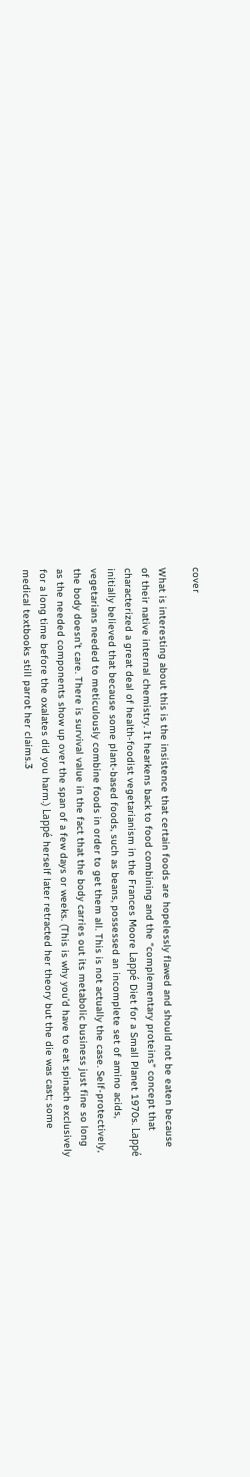cover

What is interesting about this is the insistence that certain foods are hopelessly flawed and should not be eaten because of their native internal chemistry. It hearkens back to food combining and the “complementary proteins” concept that characterized a great deal of health-foodist vegetarianism in the Frances Moore Lappé Diet for a Small Planet 1970s. Lappé initially believed that because some plant-based foods, such as beans, possessed an incomplete set of amino acids, vegetarians needed to meticulously combine foods in order to get them all. This is not actually the case. Self-protectively, the body doesn’t care. There is survival value in the fact that the body carries out its metabolic business just fine so long as the needed components show up over the span of a few days or weeks. (This is why you’d have to eat spinach exclusively for a long time before the oxalates did you harm.) Lappé herself later retracted her theory but the die was cast; some medical textbooks still parrot her claims.3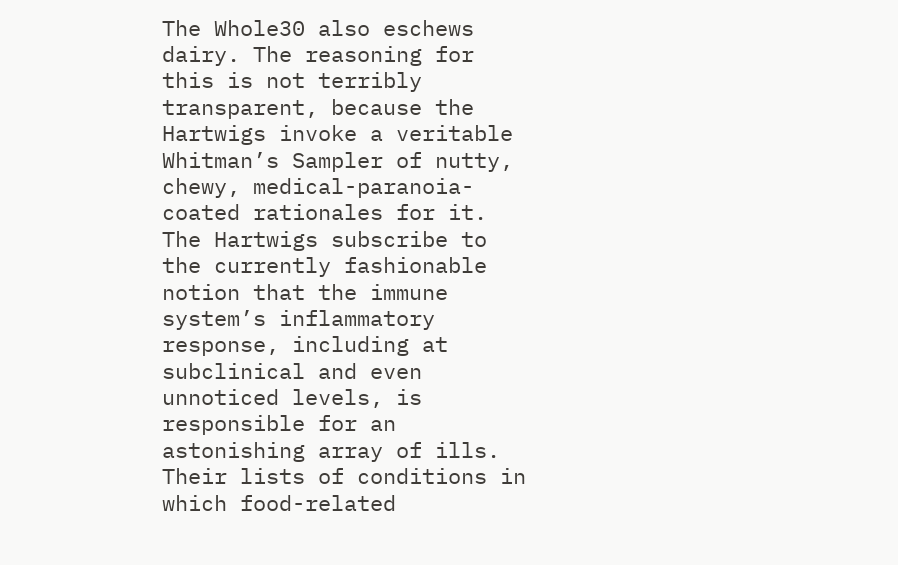The Whole30 also eschews dairy. The reasoning for this is not terribly transparent, because the Hartwigs invoke a veritable Whitman’s Sampler of nutty, chewy, medical-paranoia-coated rationales for it. The Hartwigs subscribe to the currently fashionable notion that the immune system’s inflammatory response, including at subclinical and even unnoticed levels, is responsible for an astonishing array of ills. Their lists of conditions in which food-related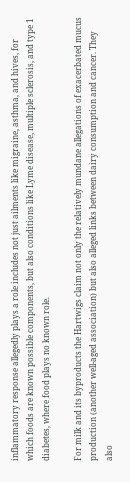inflammatory response allegedly plays a role includes not just ailments like migraine, asthma, and hives, for which foods are known possible components, but also conditions like Lyme disease, multiple sclerosis, and type 1 diabetes, where food plays no known role.

For milk and its byproducts the Hartwigs claim not only the relatively mundane allegations of exacerbated mucus production (another well-aged association) but also alleged links between dairy consumption and cancer. They also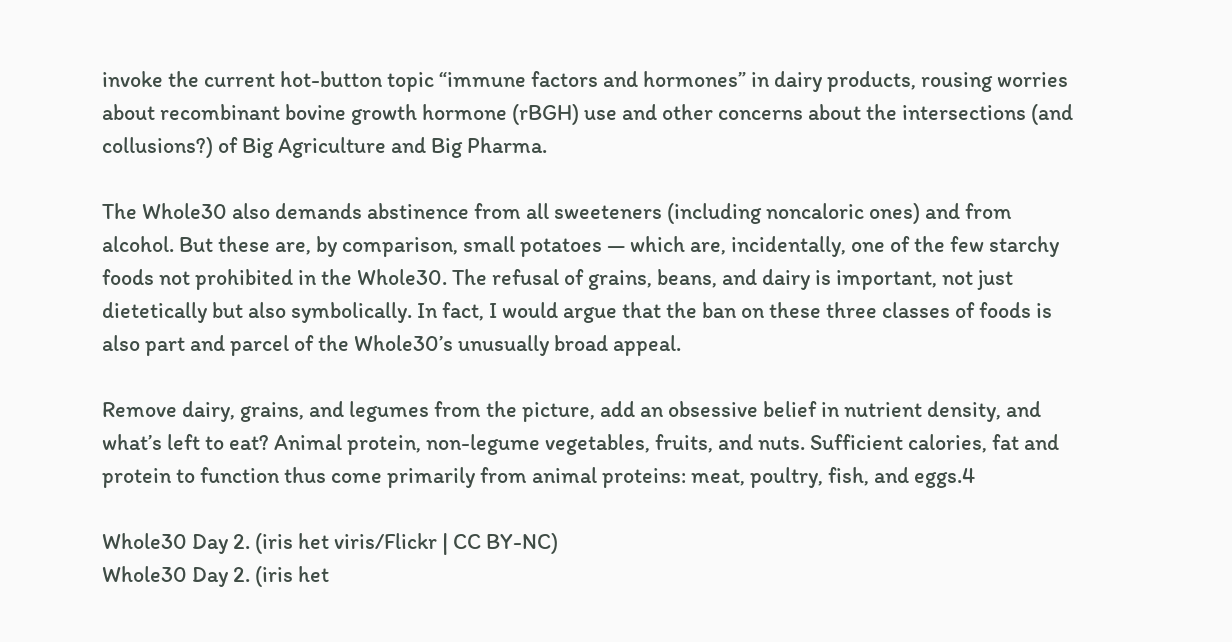invoke the current hot-button topic “immune factors and hormones” in dairy products, rousing worries about recombinant bovine growth hormone (rBGH) use and other concerns about the intersections (and collusions?) of Big Agriculture and Big Pharma.

The Whole30 also demands abstinence from all sweeteners (including noncaloric ones) and from alcohol. But these are, by comparison, small potatoes — which are, incidentally, one of the few starchy foods not prohibited in the Whole30. The refusal of grains, beans, and dairy is important, not just dietetically but also symbolically. In fact, I would argue that the ban on these three classes of foods is also part and parcel of the Whole30’s unusually broad appeal.

Remove dairy, grains, and legumes from the picture, add an obsessive belief in nutrient density, and what’s left to eat? Animal protein, non-legume vegetables, fruits, and nuts. Sufficient calories, fat and protein to function thus come primarily from animal proteins: meat, poultry, fish, and eggs.4

Whole30 Day 2. (iris het viris/Flickr | CC BY-NC)
Whole30 Day 2. (iris het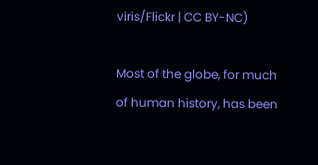viris/Flickr | CC BY-NC)

Most of the globe, for much of human history, has been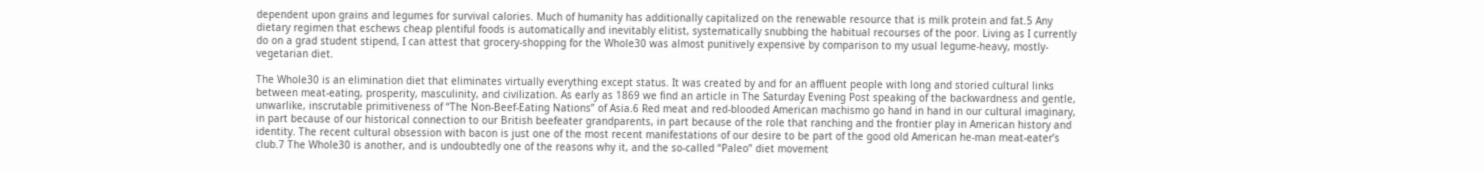dependent upon grains and legumes for survival calories. Much of humanity has additionally capitalized on the renewable resource that is milk protein and fat.5 Any dietary regimen that eschews cheap plentiful foods is automatically and inevitably elitist, systematically snubbing the habitual recourses of the poor. Living as I currently do on a grad student stipend, I can attest that grocery-shopping for the Whole30 was almost punitively expensive by comparison to my usual legume-heavy, mostly-vegetarian diet.

The Whole30 is an elimination diet that eliminates virtually everything except status. It was created by and for an affluent people with long and storied cultural links between meat-eating, prosperity, masculinity, and civilization. As early as 1869 we find an article in The Saturday Evening Post speaking of the backwardness and gentle, unwarlike, inscrutable primitiveness of “The Non-Beef-Eating Nations” of Asia.6 Red meat and red-blooded American machismo go hand in hand in our cultural imaginary, in part because of our historical connection to our British beefeater grandparents, in part because of the role that ranching and the frontier play in American history and identity. The recent cultural obsession with bacon is just one of the most recent manifestations of our desire to be part of the good old American he-man meat-eater’s club.7 The Whole30 is another, and is undoubtedly one of the reasons why it, and the so-called “Paleo” diet movement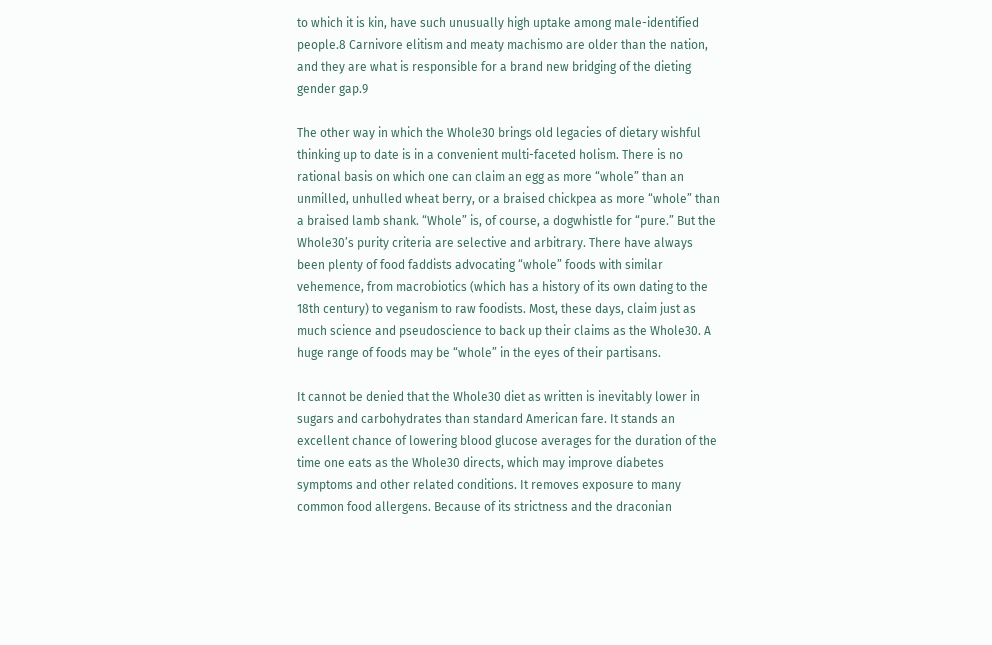to which it is kin, have such unusually high uptake among male-identified people.8 Carnivore elitism and meaty machismo are older than the nation, and they are what is responsible for a brand new bridging of the dieting gender gap.9

The other way in which the Whole30 brings old legacies of dietary wishful thinking up to date is in a convenient multi-faceted holism. There is no rational basis on which one can claim an egg as more “whole” than an unmilled, unhulled wheat berry, or a braised chickpea as more “whole” than a braised lamb shank. “Whole” is, of course, a dogwhistle for “pure.” But the Whole30’s purity criteria are selective and arbitrary. There have always been plenty of food faddists advocating “whole” foods with similar vehemence, from macrobiotics (which has a history of its own dating to the 18th century) to veganism to raw foodists. Most, these days, claim just as much science and pseudoscience to back up their claims as the Whole30. A huge range of foods may be “whole” in the eyes of their partisans.

It cannot be denied that the Whole30 diet as written is inevitably lower in sugars and carbohydrates than standard American fare. It stands an excellent chance of lowering blood glucose averages for the duration of the time one eats as the Whole30 directs, which may improve diabetes symptoms and other related conditions. It removes exposure to many common food allergens. Because of its strictness and the draconian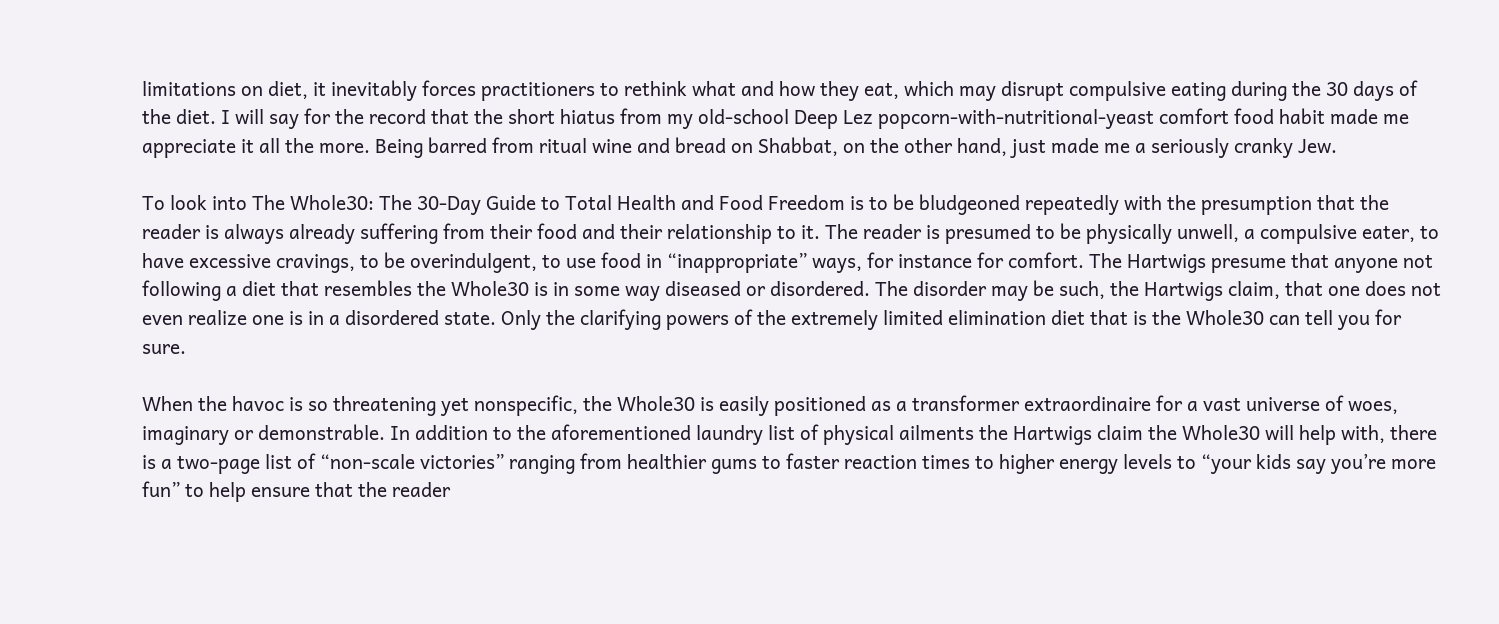limitations on diet, it inevitably forces practitioners to rethink what and how they eat, which may disrupt compulsive eating during the 30 days of the diet. I will say for the record that the short hiatus from my old-school Deep Lez popcorn-with-nutritional-yeast comfort food habit made me appreciate it all the more. Being barred from ritual wine and bread on Shabbat, on the other hand, just made me a seriously cranky Jew.

To look into The Whole30: The 30-Day Guide to Total Health and Food Freedom is to be bludgeoned repeatedly with the presumption that the reader is always already suffering from their food and their relationship to it. The reader is presumed to be physically unwell, a compulsive eater, to have excessive cravings, to be overindulgent, to use food in “inappropriate” ways, for instance for comfort. The Hartwigs presume that anyone not following a diet that resembles the Whole30 is in some way diseased or disordered. The disorder may be such, the Hartwigs claim, that one does not even realize one is in a disordered state. Only the clarifying powers of the extremely limited elimination diet that is the Whole30 can tell you for sure.

When the havoc is so threatening yet nonspecific, the Whole30 is easily positioned as a transformer extraordinaire for a vast universe of woes, imaginary or demonstrable. In addition to the aforementioned laundry list of physical ailments the Hartwigs claim the Whole30 will help with, there is a two-page list of “non-scale victories” ranging from healthier gums to faster reaction times to higher energy levels to “your kids say you’re more fun” to help ensure that the reader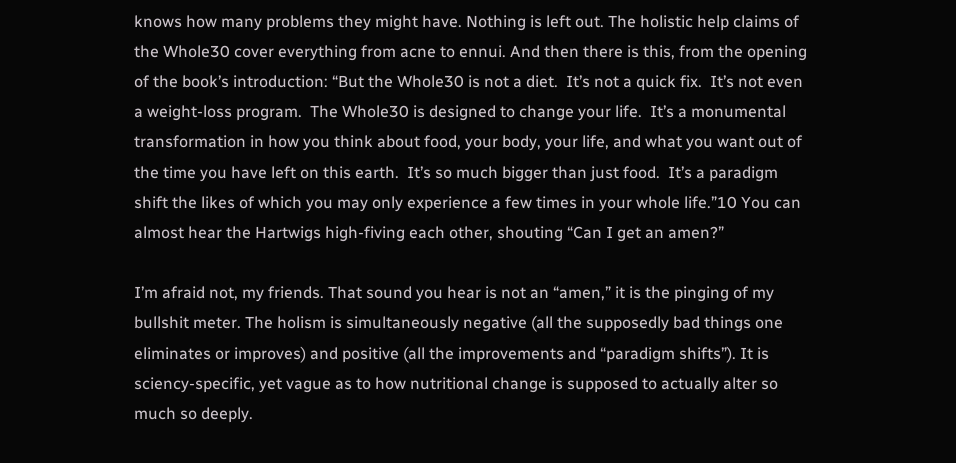knows how many problems they might have. Nothing is left out. The holistic help claims of the Whole30 cover everything from acne to ennui. And then there is this, from the opening of the book’s introduction: “But the Whole30 is not a diet.  It’s not a quick fix.  It’s not even a weight-loss program.  The Whole30 is designed to change your life.  It’s a monumental transformation in how you think about food, your body, your life, and what you want out of the time you have left on this earth.  It’s so much bigger than just food.  It’s a paradigm shift the likes of which you may only experience a few times in your whole life.”10 You can almost hear the Hartwigs high-fiving each other, shouting “Can I get an amen?”

I’m afraid not, my friends. That sound you hear is not an “amen,” it is the pinging of my bullshit meter. The holism is simultaneously negative (all the supposedly bad things one eliminates or improves) and positive (all the improvements and “paradigm shifts”). It is sciency-specific, yet vague as to how nutritional change is supposed to actually alter so much so deeply.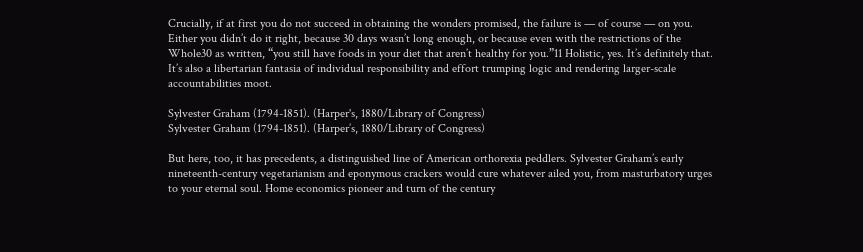Crucially, if at first you do not succeed in obtaining the wonders promised, the failure is — of course — on you. Either you didn’t do it right, because 30 days wasn’t long enough, or because even with the restrictions of the Whole30 as written, “you still have foods in your diet that aren’t healthy for you.”11 Holistic, yes. It’s definitely that. It’s also a libertarian fantasia of individual responsibility and effort trumping logic and rendering larger-scale accountabilities moot.

Sylvester Graham (1794-1851). (Harper's, 1880/Library of Congress)
Sylvester Graham (1794-1851). (Harper’s, 1880/Library of Congress)

But here, too, it has precedents, a distinguished line of American orthorexia peddlers. Sylvester Graham’s early nineteenth-century vegetarianism and eponymous crackers would cure whatever ailed you, from masturbatory urges to your eternal soul. Home economics pioneer and turn of the century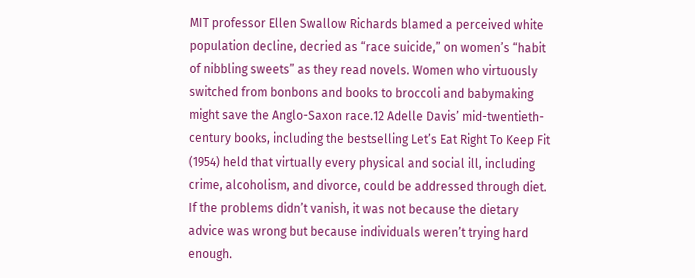MIT professor Ellen Swallow Richards blamed a perceived white population decline, decried as “race suicide,” on women’s “habit of nibbling sweets” as they read novels. Women who virtuously switched from bonbons and books to broccoli and babymaking might save the Anglo-Saxon race.12 Adelle Davis’ mid-twentieth-century books, including the bestselling Let’s Eat Right To Keep Fit (1954) held that virtually every physical and social ill, including crime, alcoholism, and divorce, could be addressed through diet. If the problems didn’t vanish, it was not because the dietary advice was wrong but because individuals weren’t trying hard enough.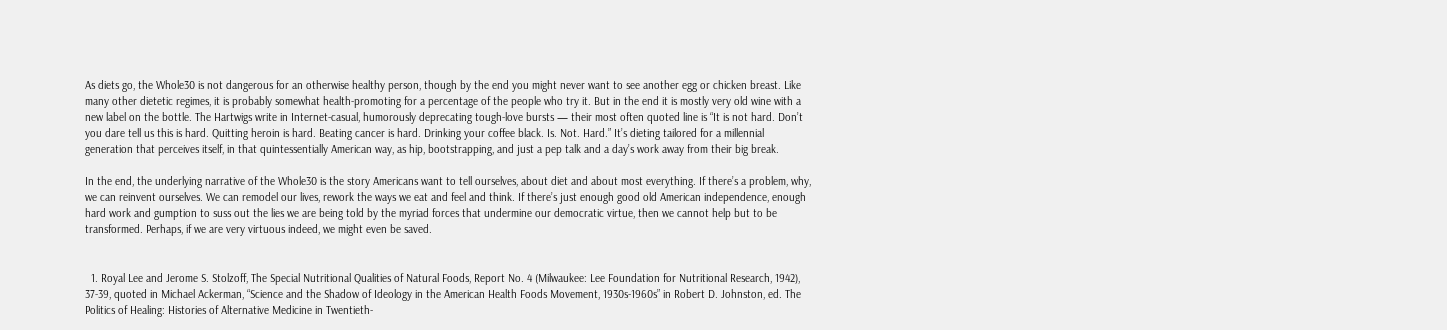As diets go, the Whole30 is not dangerous for an otherwise healthy person, though by the end you might never want to see another egg or chicken breast. Like many other dietetic regimes, it is probably somewhat health-promoting for a percentage of the people who try it. But in the end it is mostly very old wine with a new label on the bottle. The Hartwigs write in Internet-casual, humorously deprecating tough-love bursts — their most often quoted line is “It is not hard. Don’t you dare tell us this is hard. Quitting heroin is hard. Beating cancer is hard. Drinking your coffee black. Is. Not. Hard.” It’s dieting tailored for a millennial generation that perceives itself, in that quintessentially American way, as hip, bootstrapping, and just a pep talk and a day’s work away from their big break.

In the end, the underlying narrative of the Whole30 is the story Americans want to tell ourselves, about diet and about most everything. If there’s a problem, why, we can reinvent ourselves. We can remodel our lives, rework the ways we eat and feel and think. If there’s just enough good old American independence, enough hard work and gumption to suss out the lies we are being told by the myriad forces that undermine our democratic virtue, then we cannot help but to be transformed. Perhaps, if we are very virtuous indeed, we might even be saved.


  1. Royal Lee and Jerome S. Stolzoff, The Special Nutritional Qualities of Natural Foods, Report No. 4 (Milwaukee: Lee Foundation for Nutritional Research, 1942), 37-39, quoted in Michael Ackerman, “Science and the Shadow of Ideology in the American Health Foods Movement, 1930s-1960s” in Robert D. Johnston, ed. The Politics of Healing: Histories of Alternative Medicine in Twentieth-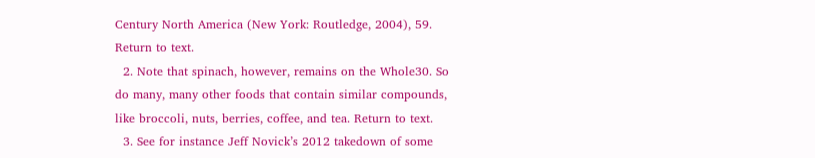Century North America (New York: Routledge, 2004), 59. Return to text.
  2. Note that spinach, however, remains on the Whole30. So do many, many other foods that contain similar compounds, like broccoli, nuts, berries, coffee, and tea. Return to text.
  3. See for instance Jeff Novick’s 2012 takedown of some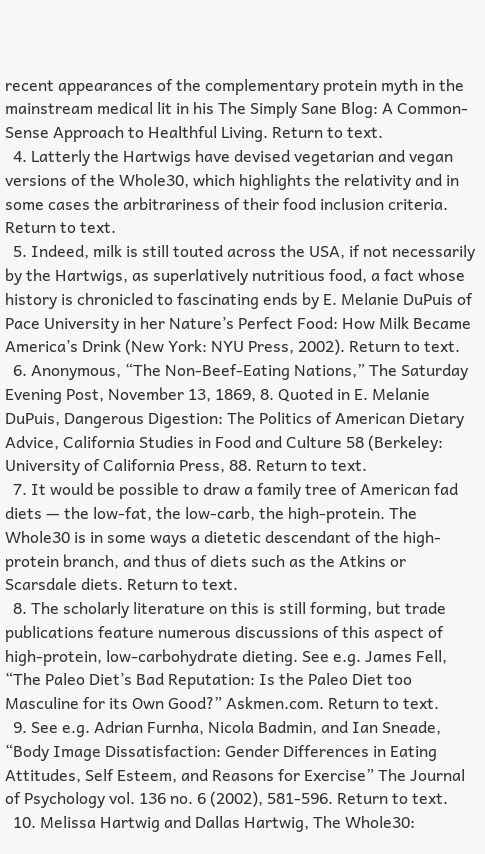recent appearances of the complementary protein myth in the mainstream medical lit in his The Simply Sane Blog: A Common-Sense Approach to Healthful Living. Return to text.
  4. Latterly the Hartwigs have devised vegetarian and vegan versions of the Whole30, which highlights the relativity and in some cases the arbitrariness of their food inclusion criteria. Return to text.
  5. Indeed, milk is still touted across the USA, if not necessarily by the Hartwigs, as superlatively nutritious food, a fact whose history is chronicled to fascinating ends by E. Melanie DuPuis of Pace University in her Nature’s Perfect Food: How Milk Became America’s Drink (New York: NYU Press, 2002). Return to text.
  6. Anonymous, “The Non-Beef-Eating Nations,” The Saturday Evening Post, November 13, 1869, 8. Quoted in E. Melanie DuPuis, Dangerous Digestion: The Politics of American Dietary Advice, California Studies in Food and Culture 58 (Berkeley: University of California Press, 88. Return to text.
  7. It would be possible to draw a family tree of American fad diets — the low-fat, the low-carb, the high-protein. The Whole30 is in some ways a dietetic descendant of the high-protein branch, and thus of diets such as the Atkins or Scarsdale diets. Return to text.
  8. The scholarly literature on this is still forming, but trade publications feature numerous discussions of this aspect of high-protein, low-carbohydrate dieting. See e.g. James Fell, “The Paleo Diet’s Bad Reputation: Is the Paleo Diet too Masculine for its Own Good?” Askmen.com. Return to text.
  9. See e.g. Adrian Furnha, Nicola Badmin, and Ian Sneade, “Body Image Dissatisfaction: Gender Differences in Eating Attitudes, Self Esteem, and Reasons for Exercise” The Journal of Psychology vol. 136 no. 6 (2002), 581-596. Return to text.
  10. Melissa Hartwig and Dallas Hartwig, The Whole30: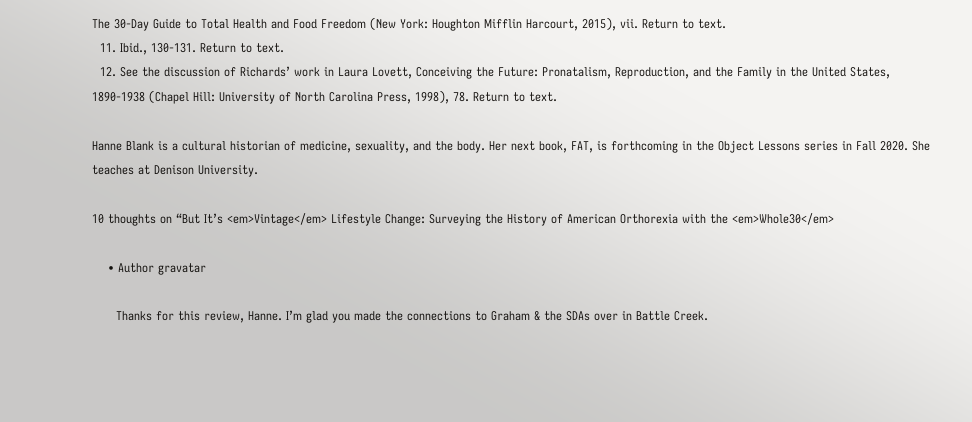The 30-Day Guide to Total Health and Food Freedom (New York: Houghton Mifflin Harcourt, 2015), vii. Return to text.
  11. Ibid., 130-131. Return to text.
  12. See the discussion of Richards’ work in Laura Lovett, Conceiving the Future: Pronatalism, Reproduction, and the Family in the United States, 1890-1938 (Chapel Hill: University of North Carolina Press, 1998), 78. Return to text.

Hanne Blank is a cultural historian of medicine, sexuality, and the body. Her next book, FAT, is forthcoming in the Object Lessons series in Fall 2020. She teaches at Denison University.

10 thoughts on “But It’s <em>Vintage</em> Lifestyle Change: Surveying the History of American Orthorexia with the <em>Whole30</em>

    • Author gravatar

      Thanks for this review, Hanne. I’m glad you made the connections to Graham & the SDAs over in Battle Creek.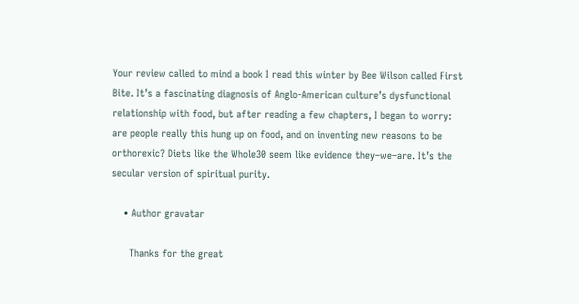Your review called to mind a book I read this winter by Bee Wilson called First Bite. It’s a fascinating diagnosis of Anglo-American culture’s dysfunctional relationship with food, but after reading a few chapters, I began to worry: are people really this hung up on food, and on inventing new reasons to be orthorexic? Diets like the Whole30 seem like evidence they–we–are. It’s the secular version of spiritual purity.

    • Author gravatar

      Thanks for the great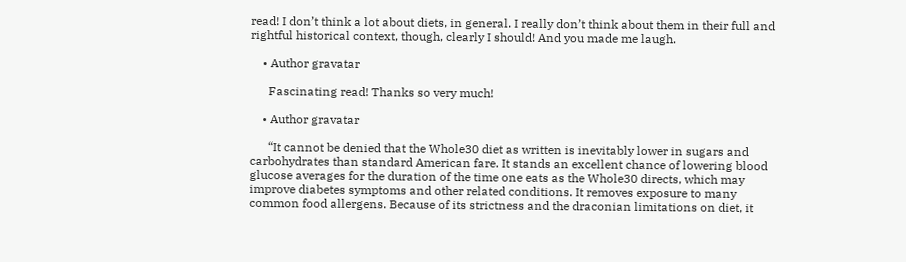read! I don’t think a lot about diets, in general. I really don’t think about them in their full and rightful historical context, though, clearly I should! And you made me laugh.

    • Author gravatar

      Fascinating read! Thanks so very much!

    • Author gravatar

      “It cannot be denied that the Whole30 diet as written is inevitably lower in sugars and carbohydrates than standard American fare. It stands an excellent chance of lowering blood glucose averages for the duration of the time one eats as the Whole30 directs, which may improve diabetes symptoms and other related conditions. It removes exposure to many common food allergens. Because of its strictness and the draconian limitations on diet, it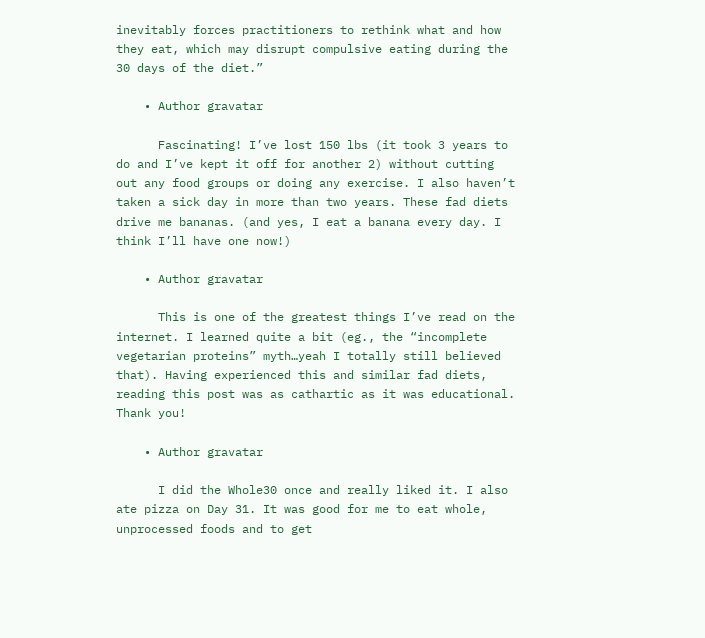inevitably forces practitioners to rethink what and how they eat, which may disrupt compulsive eating during the 30 days of the diet.”

    • Author gravatar

      Fascinating! I’ve lost 150 lbs (it took 3 years to do and I’ve kept it off for another 2) without cutting out any food groups or doing any exercise. I also haven’t taken a sick day in more than two years. These fad diets drive me bananas. (and yes, I eat a banana every day. I think I’ll have one now!)

    • Author gravatar

      This is one of the greatest things I’ve read on the internet. I learned quite a bit (eg., the “incomplete vegetarian proteins” myth…yeah I totally still believed that). Having experienced this and similar fad diets, reading this post was as cathartic as it was educational. Thank you!

    • Author gravatar

      I did the Whole30 once and really liked it. I also ate pizza on Day 31. It was good for me to eat whole, unprocessed foods and to get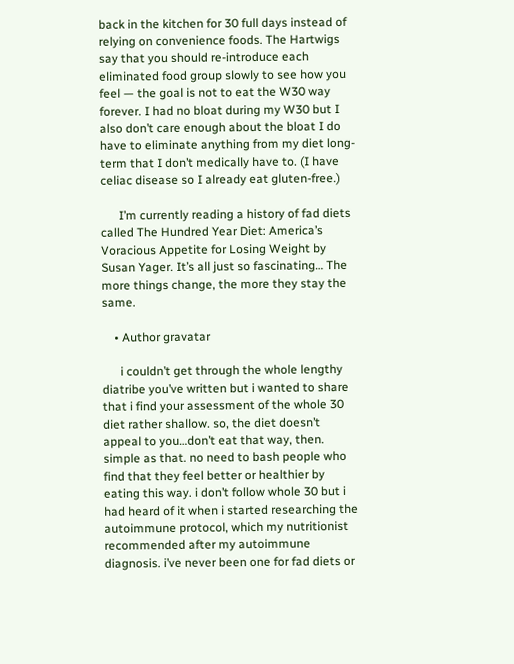back in the kitchen for 30 full days instead of relying on convenience foods. The Hartwigs say that you should re-introduce each eliminated food group slowly to see how you feel — the goal is not to eat the W30 way forever. I had no bloat during my W30 but I also don’t care enough about the bloat I do have to eliminate anything from my diet long-term that I don’t medically have to. (I have celiac disease so I already eat gluten-free.)

      I’m currently reading a history of fad diets called The Hundred Year Diet: America’s Voracious Appetite for Losing Weight by Susan Yager. It’s all just so fascinating… The more things change, the more they stay the same.

    • Author gravatar

      i couldn’t get through the whole lengthy diatribe you’ve written but i wanted to share that i find your assessment of the whole 30 diet rather shallow. so, the diet doesn’t appeal to you…don’t eat that way, then. simple as that. no need to bash people who find that they feel better or healthier by eating this way. i don’t follow whole 30 but i had heard of it when i started researching the autoimmune protocol, which my nutritionist recommended after my autoimmune diagnosis. i’ve never been one for fad diets or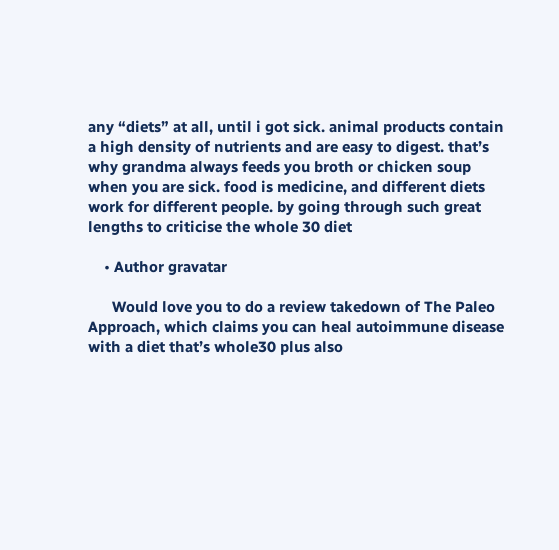any “diets” at all, until i got sick. animal products contain a high density of nutrients and are easy to digest. that’s why grandma always feeds you broth or chicken soup when you are sick. food is medicine, and different diets work for different people. by going through such great lengths to criticise the whole 30 diet

    • Author gravatar

      Would love you to do a review takedown of The Paleo Approach, which claims you can heal autoimmune disease with a diet that’s whole30 plus also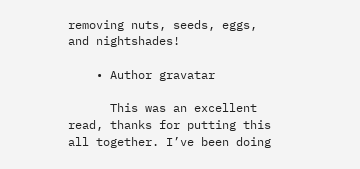removing nuts, seeds, eggs, and nightshades!

    • Author gravatar

      This was an excellent read, thanks for putting this all together. I’ve been doing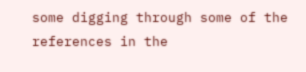some digging through some of the references in the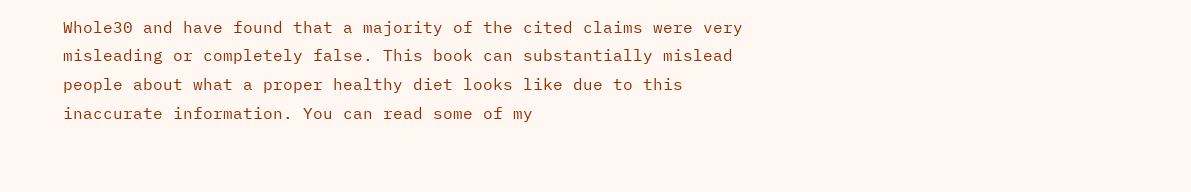Whole30 and have found that a majority of the cited claims were very misleading or completely false. This book can substantially mislead people about what a proper healthy diet looks like due to this inaccurate information. You can read some of my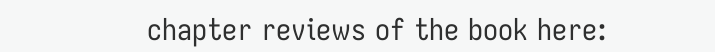chapter reviews of the book here: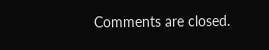Comments are closed.